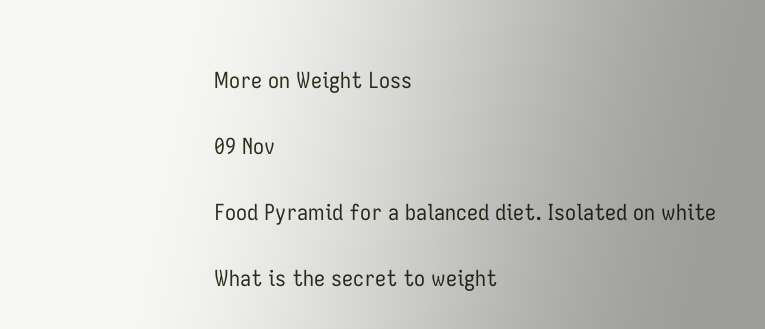More on Weight Loss

09 Nov

Food Pyramid for a balanced diet. Isolated on white

What is the secret to weight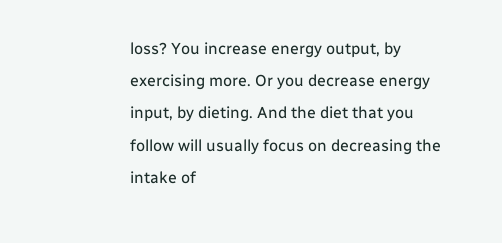loss? You increase energy output, by exercising more. Or you decrease energy input, by dieting. And the diet that you follow will usually focus on decreasing the intake of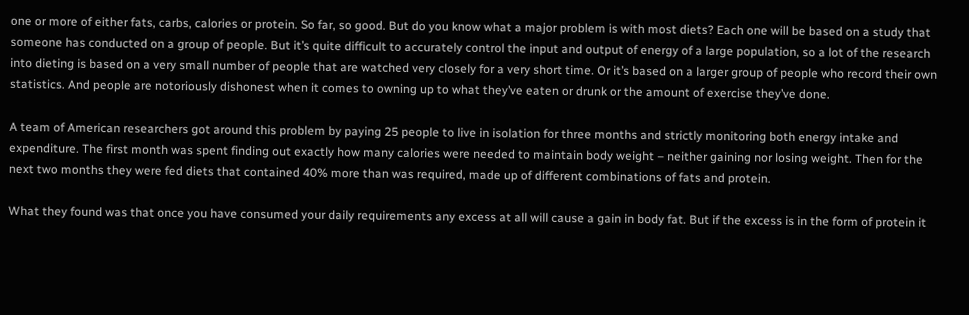one or more of either fats, carbs, calories or protein. So far, so good. But do you know what a major problem is with most diets? Each one will be based on a study that someone has conducted on a group of people. But it’s quite difficult to accurately control the input and output of energy of a large population, so a lot of the research into dieting is based on a very small number of people that are watched very closely for a very short time. Or it’s based on a larger group of people who record their own statistics. And people are notoriously dishonest when it comes to owning up to what they’ve eaten or drunk or the amount of exercise they’ve done.

A team of American researchers got around this problem by paying 25 people to live in isolation for three months and strictly monitoring both energy intake and expenditure. The first month was spent finding out exactly how many calories were needed to maintain body weight – neither gaining nor losing weight. Then for the next two months they were fed diets that contained 40% more than was required, made up of different combinations of fats and protein.

What they found was that once you have consumed your daily requirements any excess at all will cause a gain in body fat. But if the excess is in the form of protein it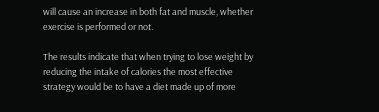will cause an increase in both fat and muscle, whether exercise is performed or not.

The results indicate that when trying to lose weight by reducing the intake of calories the most effective strategy would be to have a diet made up of more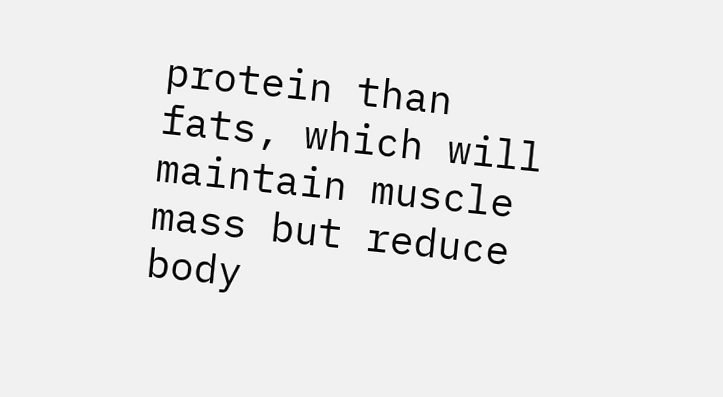protein than fats, which will maintain muscle mass but reduce body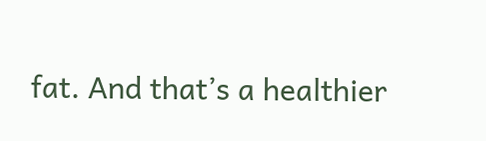fat. And that’s a healthier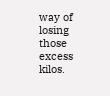way of losing those excess kilos.